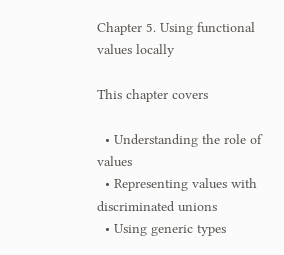Chapter 5. Using functional values locally

This chapter covers

  • Understanding the role of values
  • Representing values with discriminated unions
  • Using generic types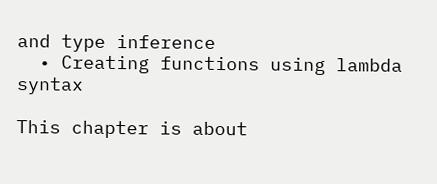and type inference
  • Creating functions using lambda syntax

This chapter is about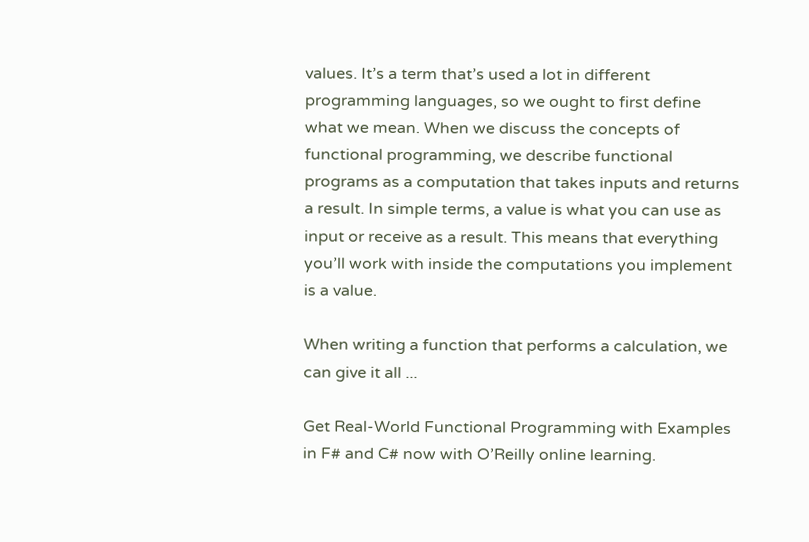values. It’s a term that’s used a lot in different programming languages, so we ought to first define what we mean. When we discuss the concepts of functional programming, we describe functional programs as a computation that takes inputs and returns a result. In simple terms, a value is what you can use as input or receive as a result. This means that everything you’ll work with inside the computations you implement is a value.

When writing a function that performs a calculation, we can give it all ...

Get Real-World Functional Programming with Examples in F# and C# now with O’Reilly online learning.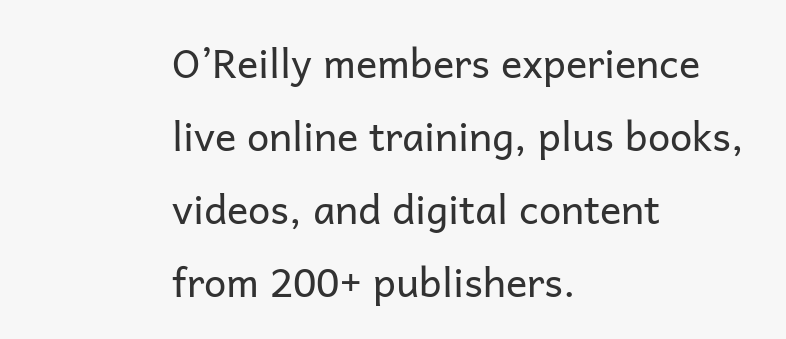O’Reilly members experience live online training, plus books, videos, and digital content from 200+ publishers.